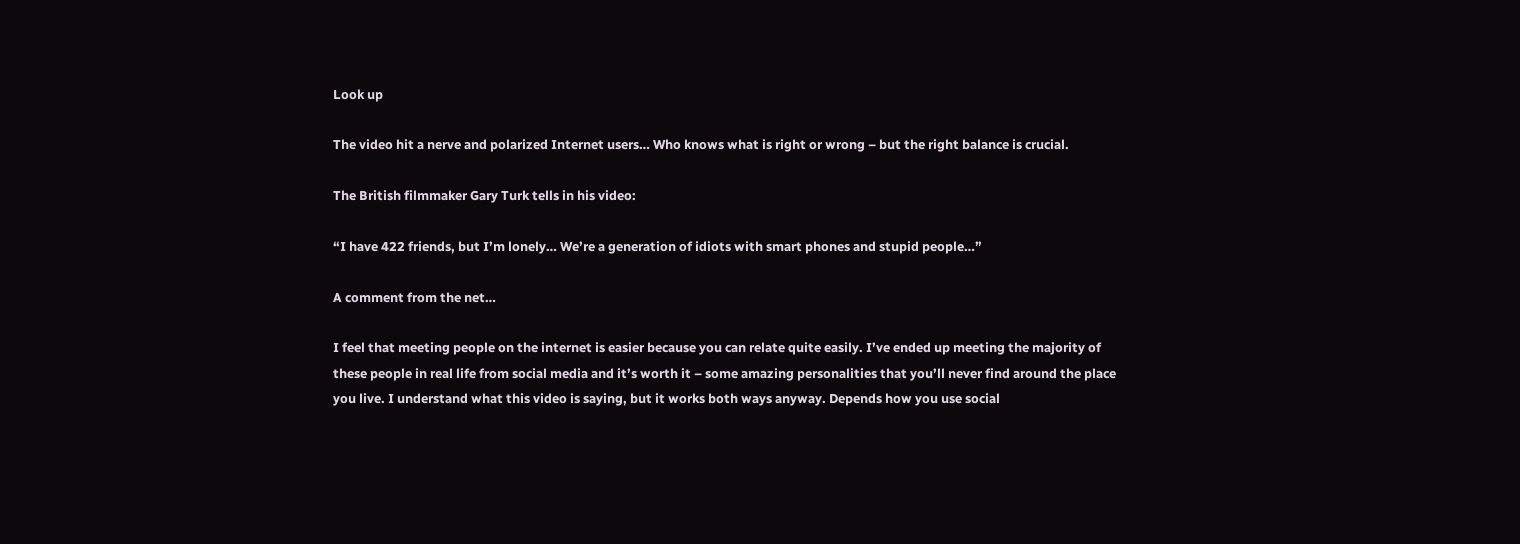Look up

The video hit a nerve and polarized Internet users… Who knows what is right or wrong – but the right balance is crucial.

The British filmmaker Gary Turk tells in his video:

“I have 422 friends, but I’m lonely… We’re a generation of idiots with smart phones and stupid people…”

A comment from the net…

I feel that meeting people on the internet is easier because you can relate quite easily. I’ve ended up meeting the majority of these people in real life from social media and it’s worth it – some amazing personalities that you’ll never find around the place you live. I understand what this video is saying, but it works both ways anyway. Depends how you use social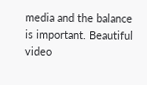media and the balance is important. Beautiful video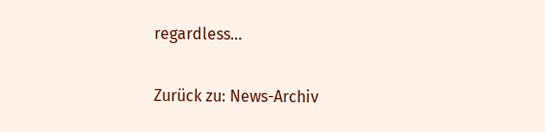regardless…

Zurück zu: News-Archiv